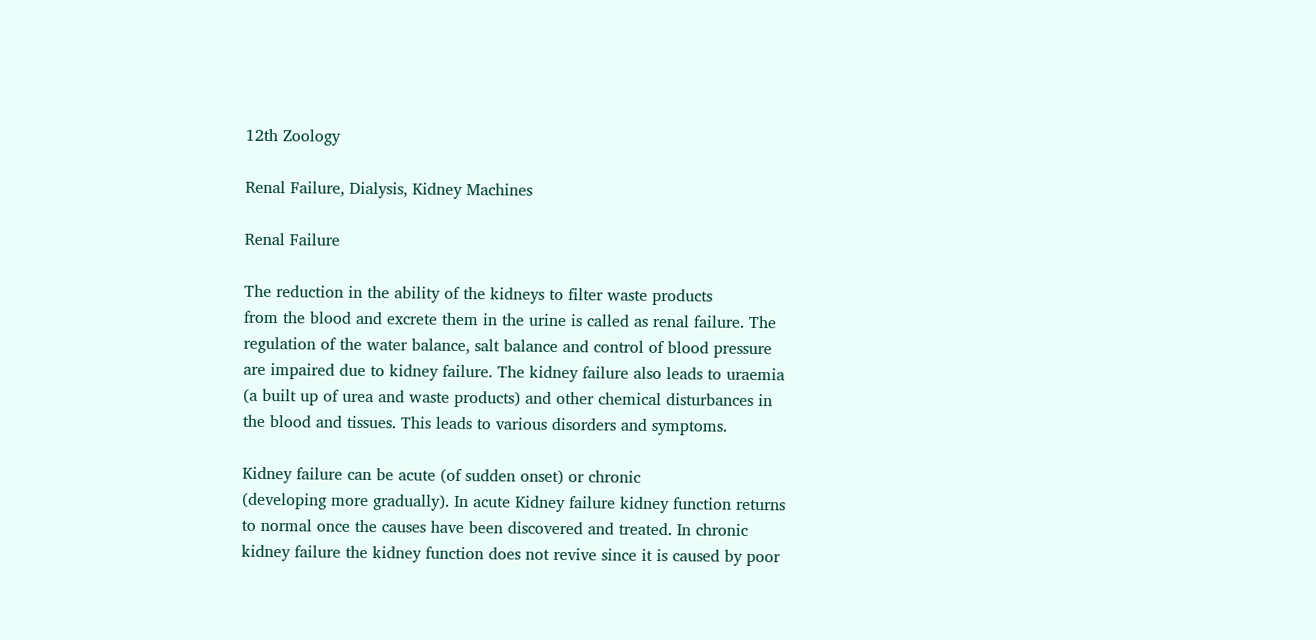12th Zoology

Renal Failure, Dialysis, Kidney Machines

Renal Failure

The reduction in the ability of the kidneys to filter waste products
from the blood and excrete them in the urine is called as renal failure. The
regulation of the water balance, salt balance and control of blood pressure
are impaired due to kidney failure. The kidney failure also leads to uraemia
(a built up of urea and waste products) and other chemical disturbances in
the blood and tissues. This leads to various disorders and symptoms.

Kidney failure can be acute (of sudden onset) or chronic
(developing more gradually). In acute Kidney failure kidney function returns
to normal once the causes have been discovered and treated. In chronic
kidney failure the kidney function does not revive since it is caused by poor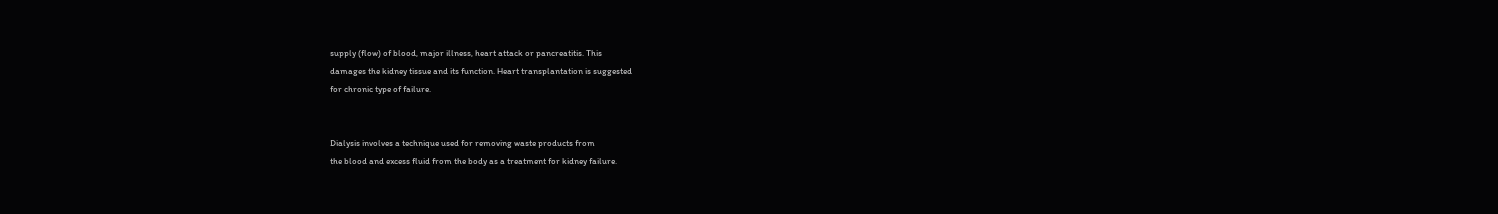supply (flow) of blood, major illness, heart attack or pancreatitis. This
damages the kidney tissue and its function. Heart transplantation is suggested
for chronic type of failure.


Dialysis involves a technique used for removing waste products from
the blood and excess fluid from the body as a treatment for kidney failure.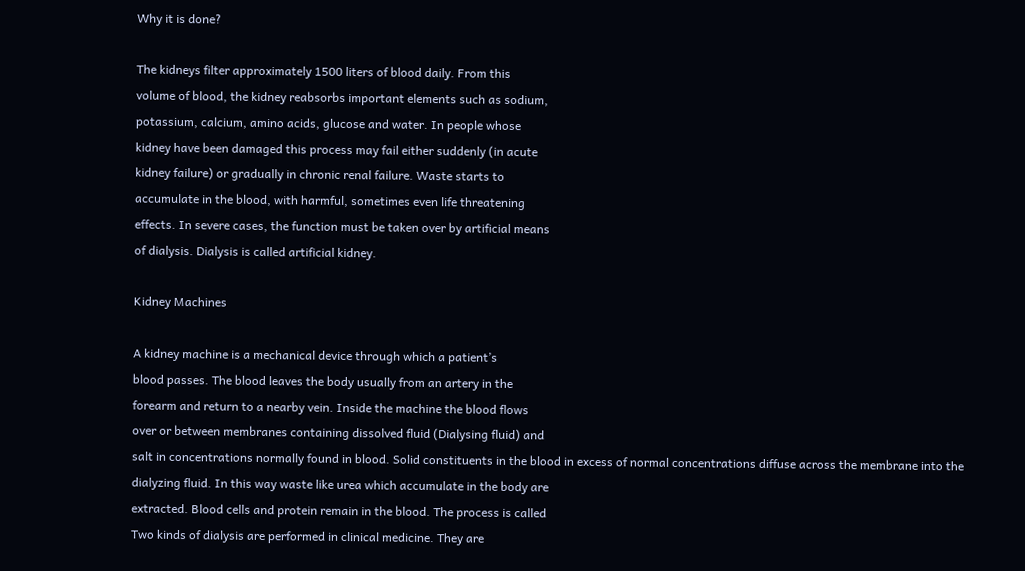Why it is done?

The kidneys filter approximately 1500 liters of blood daily. From this
volume of blood, the kidney reabsorbs important elements such as sodium,
potassium, calcium, amino acids, glucose and water. In people whose
kidney have been damaged this process may fail either suddenly (in acute
kidney failure) or gradually in chronic renal failure. Waste starts to
accumulate in the blood, with harmful, sometimes even life threatening
effects. In severe cases, the function must be taken over by artificial means
of dialysis. Dialysis is called artificial kidney.

Kidney Machines

A kidney machine is a mechanical device through which a patient’s
blood passes. The blood leaves the body usually from an artery in the
forearm and return to a nearby vein. Inside the machine the blood flows
over or between membranes containing dissolved fluid (Dialysing fluid) and
salt in concentrations normally found in blood. Solid constituents in the blood in excess of normal concentrations diffuse across the membrane into the
dialyzing fluid. In this way waste like urea which accumulate in the body are
extracted. Blood cells and protein remain in the blood. The process is called
Two kinds of dialysis are performed in clinical medicine. They are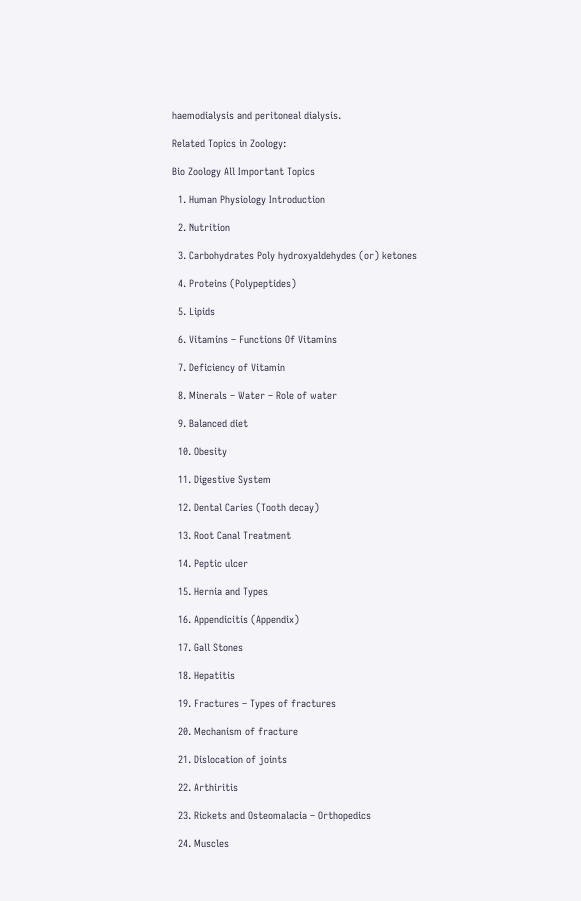haemodialysis and peritoneal dialysis.

Related Topics in Zoology:

Bio Zoology All Important Topics

  1. Human Physiology Introduction

  2. Nutrition

  3. Carbohydrates Poly hydroxyaldehydes (or) ketones

  4. Proteins (Polypeptides)

  5. Lipids

  6. Vitamins – Functions Of Vitamins

  7. Deficiency of Vitamin

  8. Minerals – Water – Role of water

  9. Balanced diet

  10. Obesity

  11. Digestive System

  12. Dental Caries (Tooth decay)

  13. Root Canal Treatment

  14. Peptic ulcer

  15. Hernia and Types

  16. Appendicitis (Appendix)

  17. Gall Stones

  18. Hepatitis

  19. Fractures – Types of fractures

  20. Mechanism of fracture

  21. Dislocation of joints

  22. Arthiritis

  23. Rickets and Osteomalacia – Orthopedics

  24. Muscles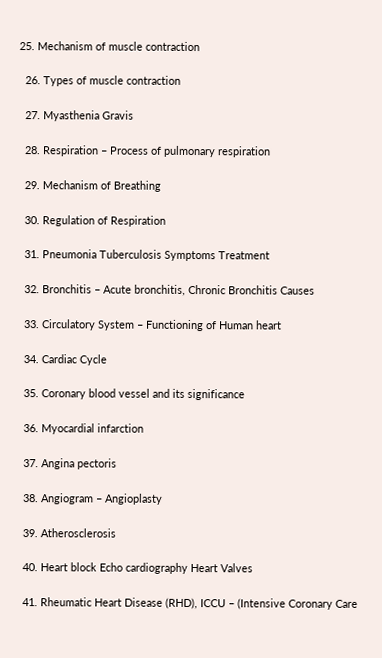25. Mechanism of muscle contraction

  26. Types of muscle contraction

  27. Myasthenia Gravis

  28. Respiration – Process of pulmonary respiration

  29. Mechanism of Breathing

  30. Regulation of Respiration

  31. Pneumonia Tuberculosis Symptoms Treatment

  32. Bronchitis – Acute bronchitis, Chronic Bronchitis Causes

  33. Circulatory System – Functioning of Human heart

  34. Cardiac Cycle

  35. Coronary blood vessel and its significance

  36. Myocardial infarction

  37. Angina pectoris

  38. Angiogram – Angioplasty

  39. Atherosclerosis

  40. Heart block Echo cardiography Heart Valves

  41. Rheumatic Heart Disease (RHD), ICCU – (Intensive Coronary Care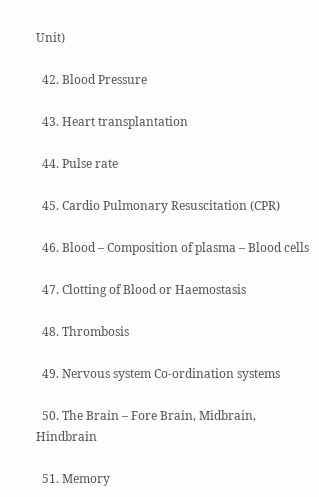Unit)

  42. Blood Pressure

  43. Heart transplantation

  44. Pulse rate

  45. Cardio Pulmonary Resuscitation (CPR)

  46. Blood – Composition of plasma – Blood cells

  47. Clotting of Blood or Haemostasis

  48. Thrombosis

  49. Nervous system Co-ordination systems

  50. The Brain – Fore Brain, Midbrain, Hindbrain

  51. Memory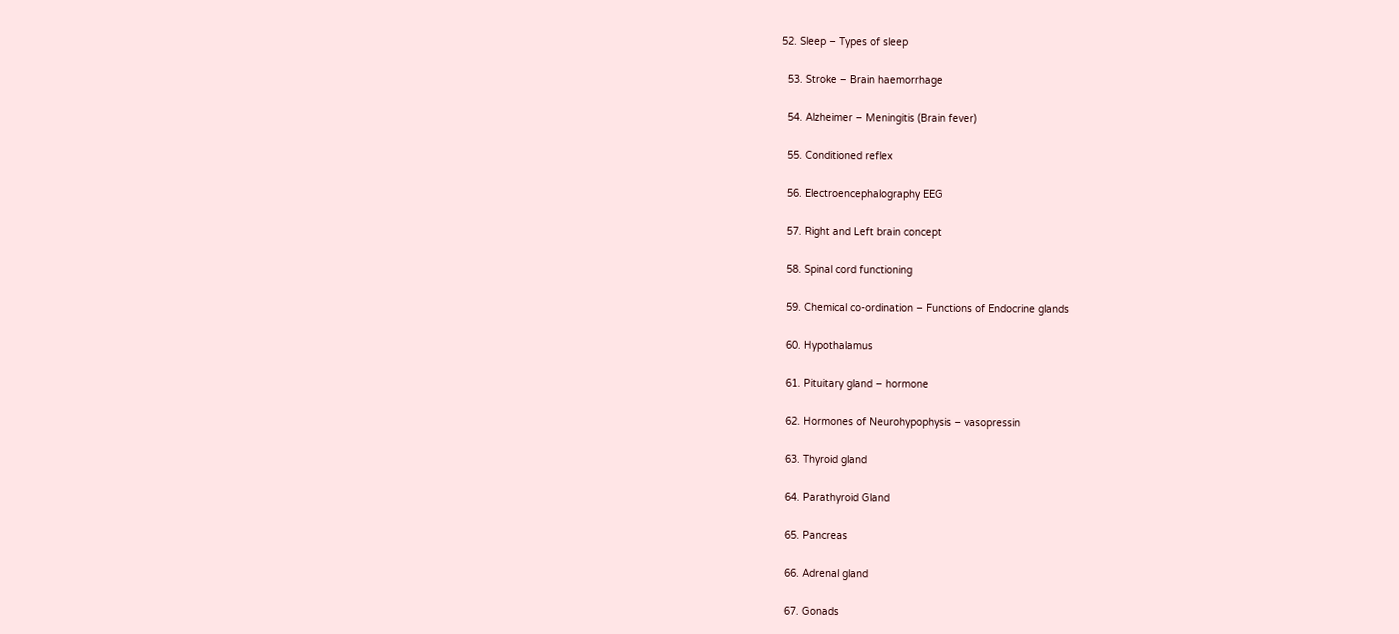52. Sleep – Types of sleep

  53. Stroke – Brain haemorrhage

  54. Alzheimer – Meningitis (Brain fever)

  55. Conditioned reflex

  56. Electroencephalography EEG

  57. Right and Left brain concept

  58. Spinal cord functioning

  59. Chemical co-ordination – Functions of Endocrine glands

  60. Hypothalamus

  61. Pituitary gland – hormone

  62. Hormones of Neurohypophysis – vasopressin

  63. Thyroid gland

  64. Parathyroid Gland

  65. Pancreas

  66. Adrenal gland

  67. Gonads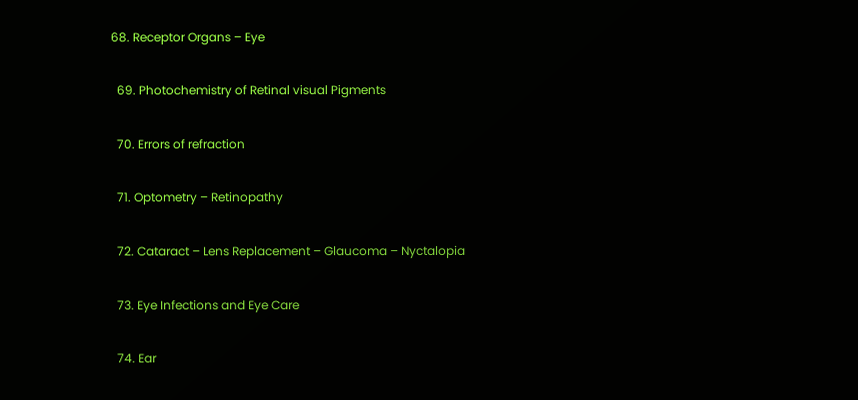68. Receptor Organs – Eye

  69. Photochemistry of Retinal visual Pigments

  70. Errors of refraction

  71. Optometry – Retinopathy

  72. Cataract – Lens Replacement – Glaucoma – Nyctalopia

  73. Eye Infections and Eye Care

  74. Ear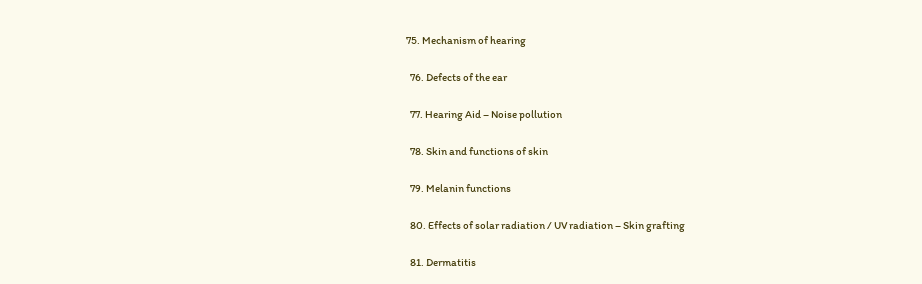75. Mechanism of hearing

  76. Defects of the ear

  77. Hearing Aid – Noise pollution

  78. Skin and functions of skin

  79. Melanin functions

  80. Effects of solar radiation / UV radiation – Skin grafting

  81. Dermatitis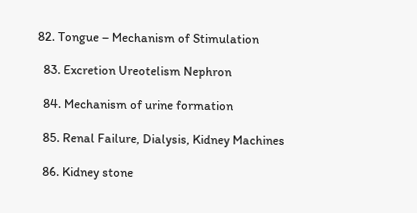82. Tongue – Mechanism of Stimulation

  83. Excretion Ureotelism Nephron

  84. Mechanism of urine formation

  85. Renal Failure, Dialysis, Kidney Machines

  86. Kidney stone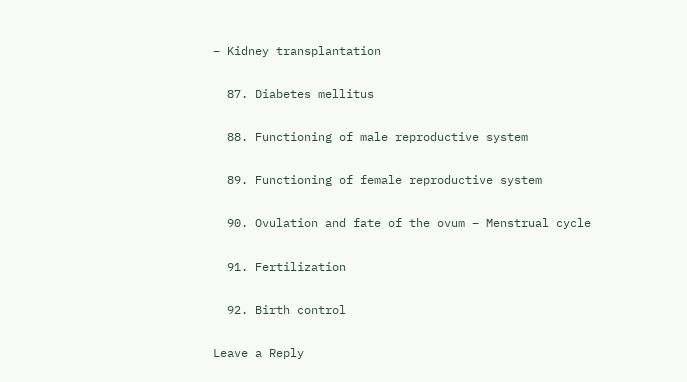– Kidney transplantation

  87. Diabetes mellitus

  88. Functioning of male reproductive system

  89. Functioning of female reproductive system

  90. Ovulation and fate of the ovum – Menstrual cycle

  91. Fertilization

  92. Birth control

Leave a Reply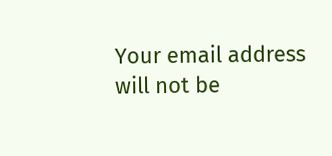Your email address will not be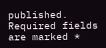published. Required fields are marked *